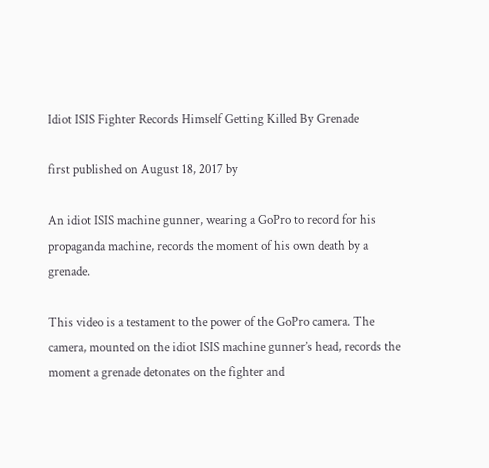Idiot ISIS Fighter Records Himself Getting Killed By Grenade

first published on August 18, 2017 by

An idiot ISIS machine gunner, wearing a GoPro to record for his propaganda machine, records the moment of his own death by a grenade.

This video is a testament to the power of the GoPro camera. The camera, mounted on the idiot ISIS machine gunner’s head, records the moment a grenade detonates on the fighter and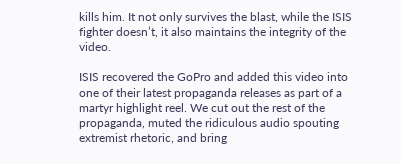kills him. It not only survives the blast, while the ISIS fighter doesn’t, it also maintains the integrity of the video.

ISIS recovered the GoPro and added this video into one of their latest propaganda releases as part of a martyr highlight reel. We cut out the rest of the propaganda, muted the ridiculous audio spouting extremist rhetoric, and bring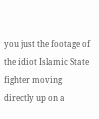you just the footage of the idiot Islamic State fighter moving directly up on a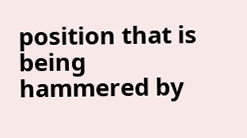position that is being hammered by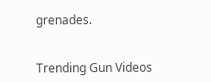grenades.


Trending Gun Videos